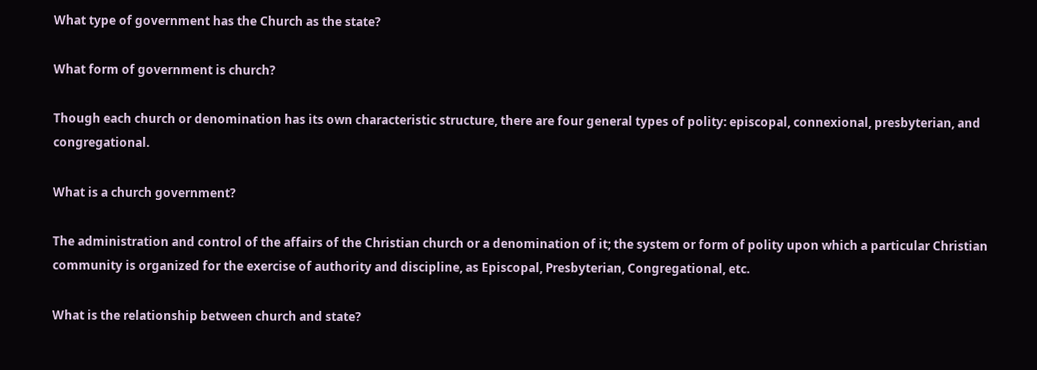What type of government has the Church as the state?

What form of government is church?

Though each church or denomination has its own characteristic structure, there are four general types of polity: episcopal, connexional, presbyterian, and congregational.

What is a church government?

The administration and control of the affairs of the Christian church or a denomination of it; the system or form of polity upon which a particular Christian community is organized for the exercise of authority and discipline, as Episcopal, Presbyterian, Congregational, etc.

What is the relationship between church and state?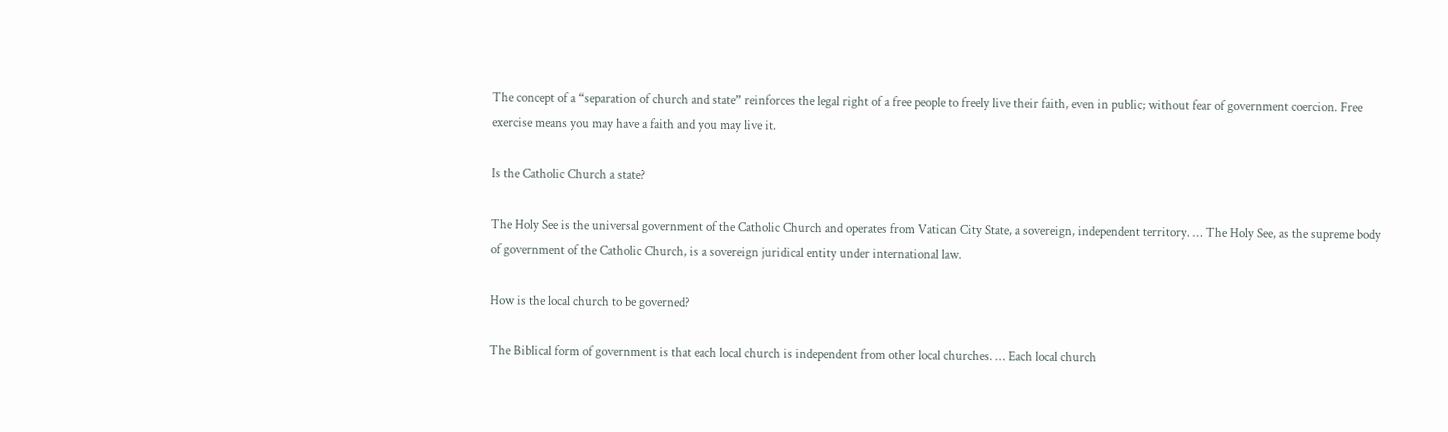The concept of a “separation of church and state” reinforces the legal right of a free people to freely live their faith, even in public; without fear of government coercion. Free exercise means you may have a faith and you may live it.

Is the Catholic Church a state?

The Holy See is the universal government of the Catholic Church and operates from Vatican City State, a sovereign, independent territory. … The Holy See, as the supreme body of government of the Catholic Church, is a sovereign juridical entity under international law.

How is the local church to be governed?

The Biblical form of government is that each local church is independent from other local churches. … Each local church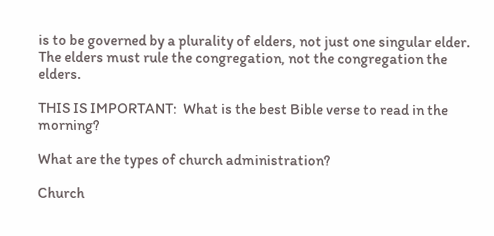is to be governed by a plurality of elders, not just one singular elder. The elders must rule the congregation, not the congregation the elders.

THIS IS IMPORTANT:  What is the best Bible verse to read in the morning?

What are the types of church administration?

Church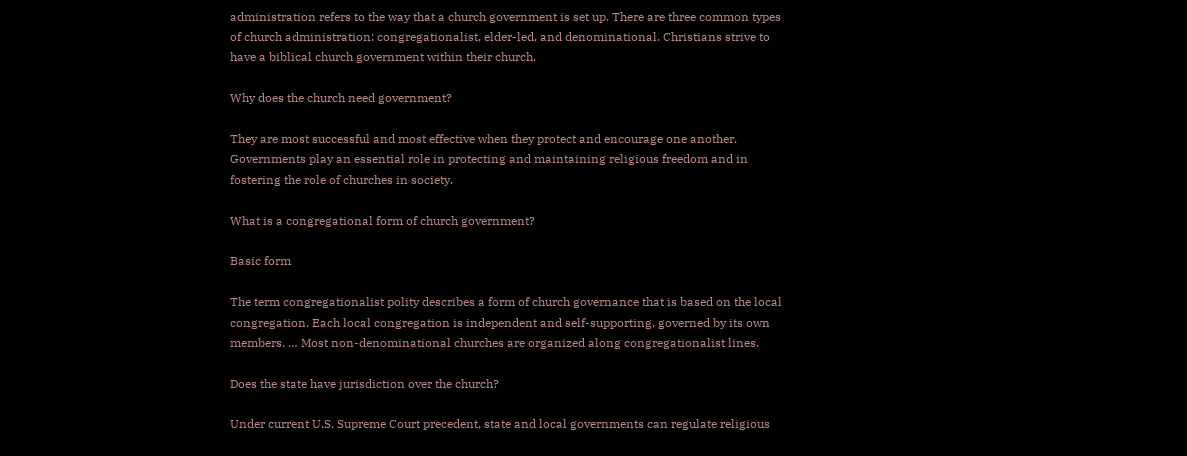administration refers to the way that a church government is set up. There are three common types of church administration: congregationalist, elder-led, and denominational. Christians strive to have a biblical church government within their church.

Why does the church need government?

They are most successful and most effective when they protect and encourage one another. Governments play an essential role in protecting and maintaining religious freedom and in fostering the role of churches in society.

What is a congregational form of church government?

Basic form

The term congregationalist polity describes a form of church governance that is based on the local congregation. Each local congregation is independent and self-supporting, governed by its own members. … Most non-denominational churches are organized along congregationalist lines.

Does the state have jurisdiction over the church?

Under current U.S. Supreme Court precedent, state and local governments can regulate religious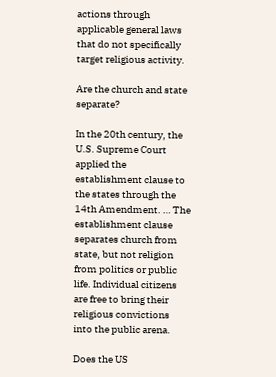actions through applicable general laws that do not specifically target religious activity.

Are the church and state separate?

In the 20th century, the U.S. Supreme Court applied the establishment clause to the states through the 14th Amendment. … The establishment clause separates church from state, but not religion from politics or public life. Individual citizens are free to bring their religious convictions into the public arena.

Does the US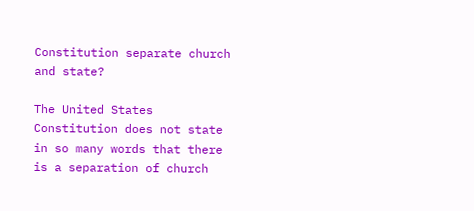Constitution separate church and state?

The United States Constitution does not state in so many words that there is a separation of church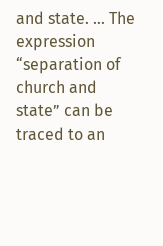and state. … The expression “separation of church and state” can be traced to an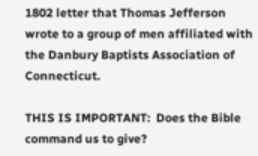1802 letter that Thomas Jefferson wrote to a group of men affiliated with the Danbury Baptists Association of Connecticut.

THIS IS IMPORTANT:  Does the Bible command us to give?